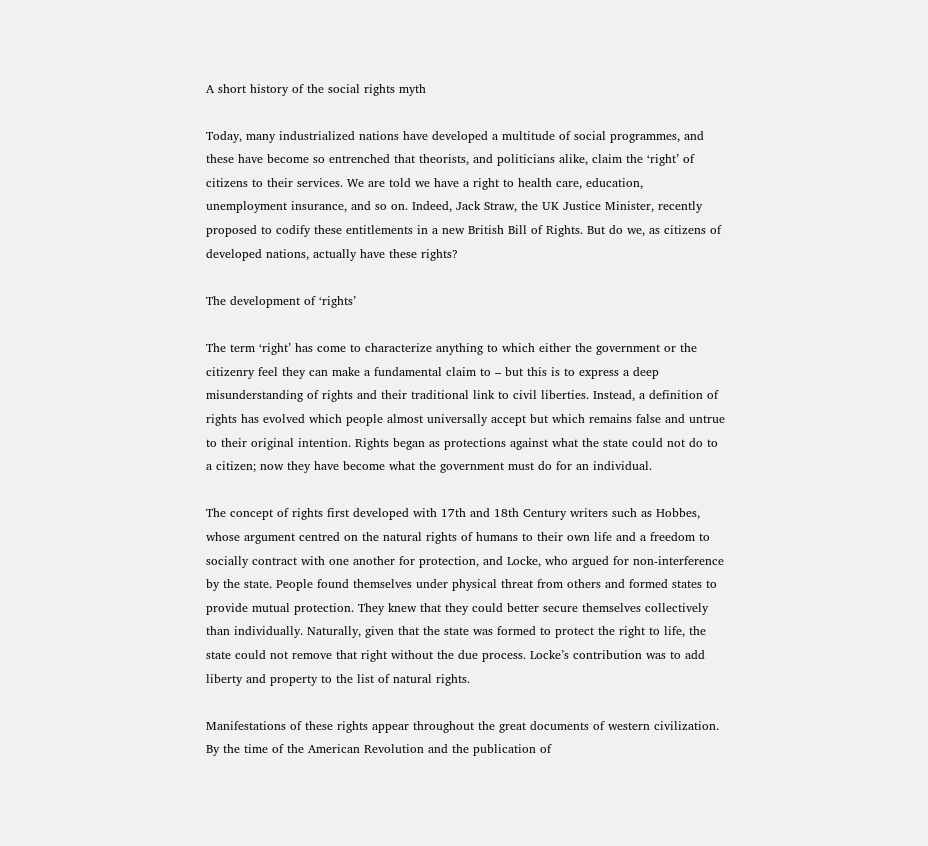A short history of the social rights myth

Today, many industrialized nations have developed a multitude of social programmes, and these have become so entrenched that theorists, and politicians alike, claim the ‘right’ of citizens to their services. We are told we have a right to health care, education, unemployment insurance, and so on. Indeed, Jack Straw, the UK Justice Minister, recently proposed to codify these entitlements in a new British Bill of Rights. But do we, as citizens of developed nations, actually have these rights?

The development of ‘rights’

The term ‘right’ has come to characterize anything to which either the government or the citizenry feel they can make a fundamental claim to – but this is to express a deep misunderstanding of rights and their traditional link to civil liberties. Instead, a definition of rights has evolved which people almost universally accept but which remains false and untrue to their original intention. Rights began as protections against what the state could not do to a citizen; now they have become what the government must do for an individual.

The concept of rights first developed with 17th and 18th Century writers such as Hobbes, whose argument centred on the natural rights of humans to their own life and a freedom to socially contract with one another for protection, and Locke, who argued for non-interference by the state. People found themselves under physical threat from others and formed states to provide mutual protection. They knew that they could better secure themselves collectively than individually. Naturally, given that the state was formed to protect the right to life, the state could not remove that right without the due process. Locke’s contribution was to add liberty and property to the list of natural rights.

Manifestations of these rights appear throughout the great documents of western civilization. By the time of the American Revolution and the publication of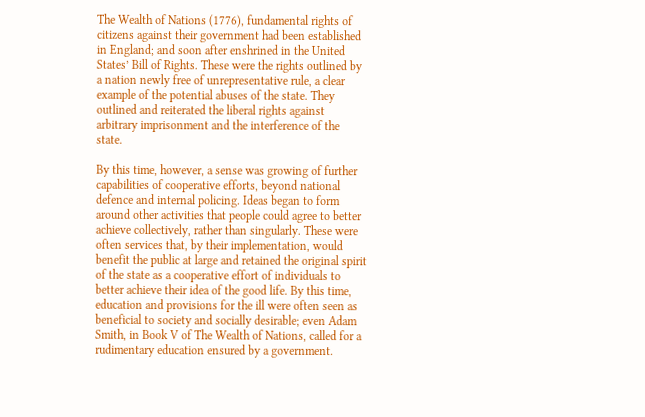The Wealth of Nations (1776), fundamental rights of citizens against their government had been established in England; and soon after enshrined in the United States’ Bill of Rights. These were the rights outlined by a nation newly free of unrepresentative rule, a clear example of the potential abuses of the state. They outlined and reiterated the liberal rights against arbitrary imprisonment and the interference of the state.

By this time, however, a sense was growing of further capabilities of cooperative efforts, beyond national defence and internal policing. Ideas began to form around other activities that people could agree to better achieve collectively, rather than singularly. These were often services that, by their implementation, would benefit the public at large and retained the original spirit of the state as a cooperative effort of individuals to better achieve their idea of the good life. By this time, education and provisions for the ill were often seen as beneficial to society and socially desirable; even Adam Smith, in Book V of The Wealth of Nations, called for a rudimentary education ensured by a government.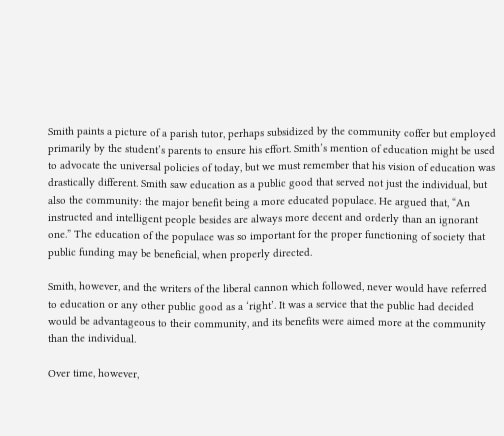Smith paints a picture of a parish tutor, perhaps subsidized by the community coffer but employed primarily by the student’s parents to ensure his effort. Smith’s mention of education might be used to advocate the universal policies of today, but we must remember that his vision of education was drastically different. Smith saw education as a public good that served not just the individual, but also the community: the major benefit being a more educated populace. He argued that, “An instructed and intelligent people besides are always more decent and orderly than an ignorant one.” The education of the populace was so important for the proper functioning of society that public funding may be beneficial, when properly directed.

Smith, however, and the writers of the liberal cannon which followed, never would have referred to education or any other public good as a ‘right’. It was a service that the public had decided would be advantageous to their community, and its benefits were aimed more at the community than the individual.

Over time, however,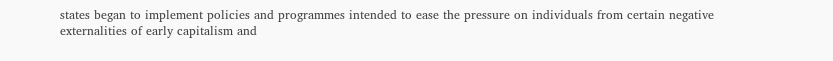states began to implement policies and programmes intended to ease the pressure on individuals from certain negative externalities of early capitalism and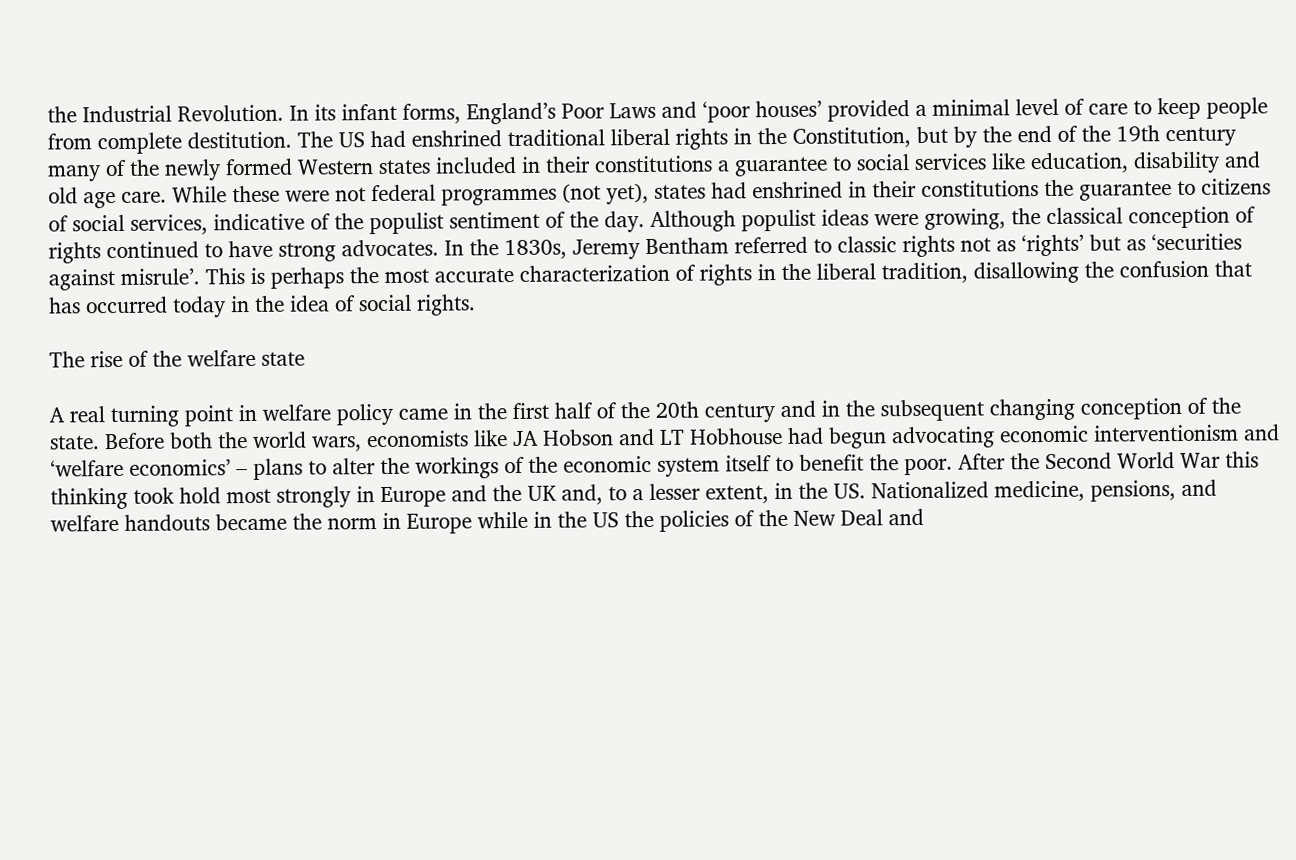the Industrial Revolution. In its infant forms, England’s Poor Laws and ‘poor houses’ provided a minimal level of care to keep people from complete destitution. The US had enshrined traditional liberal rights in the Constitution, but by the end of the 19th century many of the newly formed Western states included in their constitutions a guarantee to social services like education, disability and old age care. While these were not federal programmes (not yet), states had enshrined in their constitutions the guarantee to citizens of social services, indicative of the populist sentiment of the day. Although populist ideas were growing, the classical conception of rights continued to have strong advocates. In the 1830s, Jeremy Bentham referred to classic rights not as ‘rights’ but as ‘securities against misrule’. This is perhaps the most accurate characterization of rights in the liberal tradition, disallowing the confusion that has occurred today in the idea of social rights.

The rise of the welfare state

A real turning point in welfare policy came in the first half of the 20th century and in the subsequent changing conception of the state. Before both the world wars, economists like JA Hobson and LT Hobhouse had begun advocating economic interventionism and ‘welfare economics’ – plans to alter the workings of the economic system itself to benefit the poor. After the Second World War this thinking took hold most strongly in Europe and the UK and, to a lesser extent, in the US. Nationalized medicine, pensions, and welfare handouts became the norm in Europe while in the US the policies of the New Deal and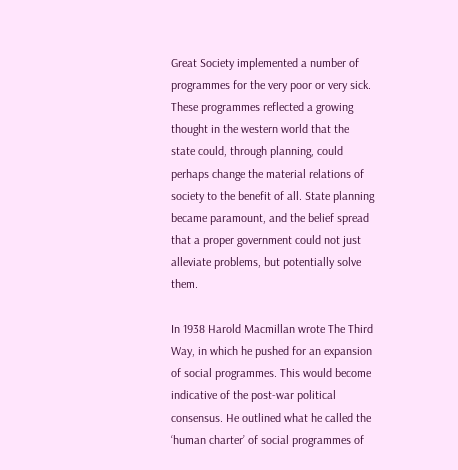Great Society implemented a number of programmes for the very poor or very sick. These programmes reflected a growing thought in the western world that the state could, through planning, could perhaps change the material relations of society to the benefit of all. State planning became paramount, and the belief spread that a proper government could not just alleviate problems, but potentially solve them.

In 1938 Harold Macmillan wrote The Third Way, in which he pushed for an expansion of social programmes. This would become indicative of the post-war political consensus. He outlined what he called the ‘human charter’ of social programmes of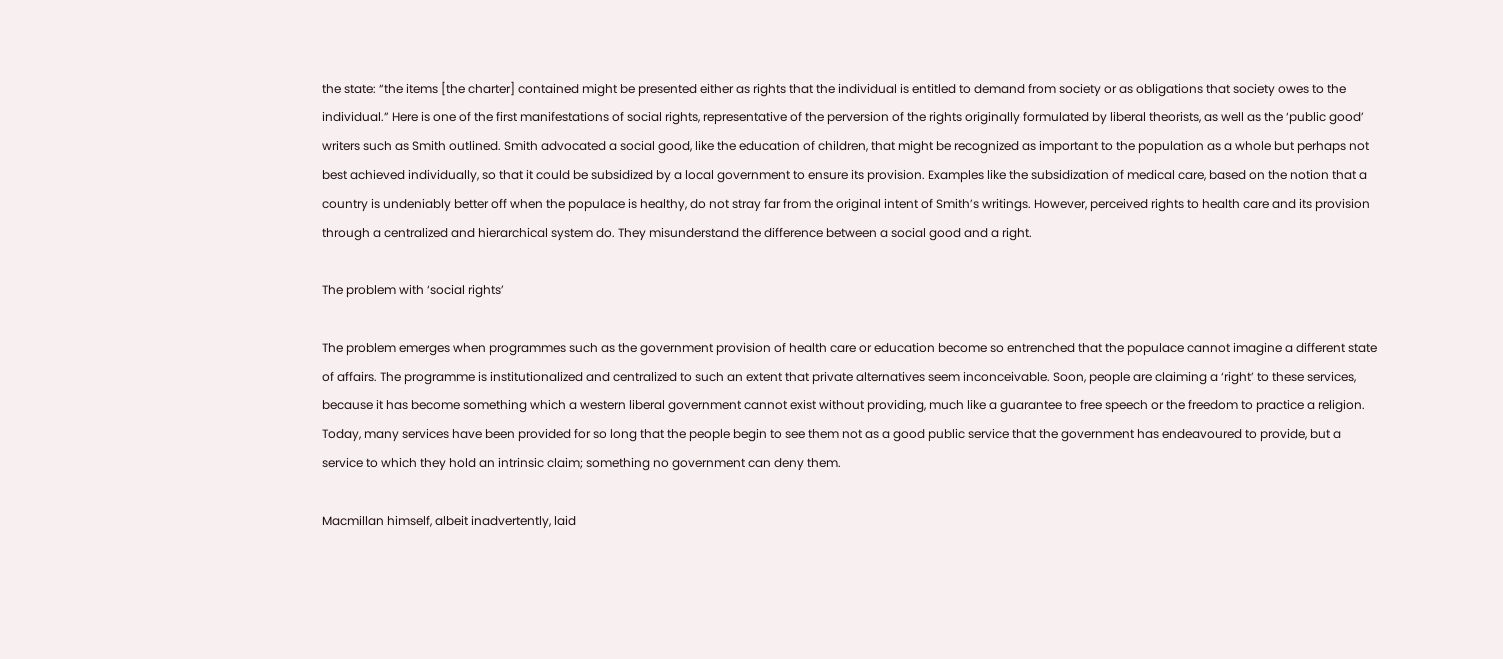the state: “the items [the charter] contained might be presented either as rights that the individual is entitled to demand from society or as obligations that society owes to the individual.” Here is one of the first manifestations of social rights, representative of the perversion of the rights originally formulated by liberal theorists, as well as the ‘public good’ writers such as Smith outlined. Smith advocated a social good, like the education of children, that might be recognized as important to the population as a whole but perhaps not best achieved individually, so that it could be subsidized by a local government to ensure its provision. Examples like the subsidization of medical care, based on the notion that a country is undeniably better off when the populace is healthy, do not stray far from the original intent of Smith’s writings. However, perceived rights to health care and its provision through a centralized and hierarchical system do. They misunderstand the difference between a social good and a right.

The problem with ‘social rights’

The problem emerges when programmes such as the government provision of health care or education become so entrenched that the populace cannot imagine a different state of affairs. The programme is institutionalized and centralized to such an extent that private alternatives seem inconceivable. Soon, people are claiming a ‘right’ to these services, because it has become something which a western liberal government cannot exist without providing, much like a guarantee to free speech or the freedom to practice a religion. Today, many services have been provided for so long that the people begin to see them not as a good public service that the government has endeavoured to provide, but a service to which they hold an intrinsic claim; something no government can deny them.

Macmillan himself, albeit inadvertently, laid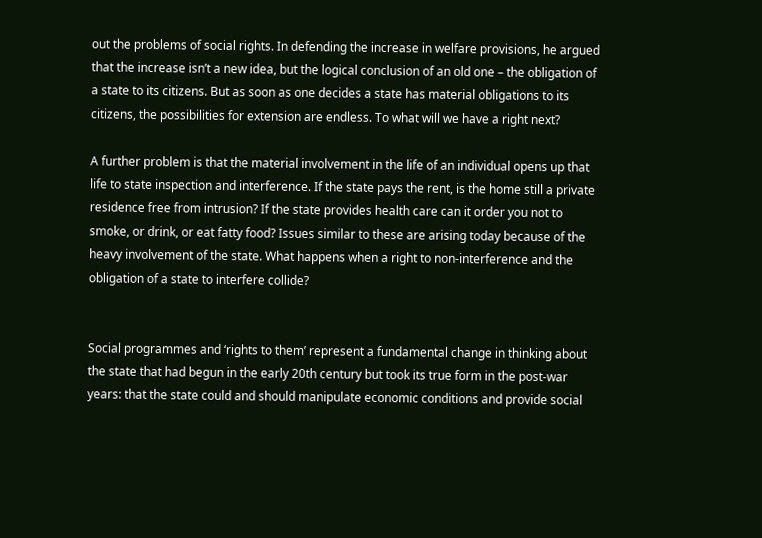out the problems of social rights. In defending the increase in welfare provisions, he argued that the increase isn’t a new idea, but the logical conclusion of an old one – the obligation of a state to its citizens. But as soon as one decides a state has material obligations to its citizens, the possibilities for extension are endless. To what will we have a right next?

A further problem is that the material involvement in the life of an individual opens up that life to state inspection and interference. If the state pays the rent, is the home still a private residence free from intrusion? If the state provides health care can it order you not to smoke, or drink, or eat fatty food? Issues similar to these are arising today because of the heavy involvement of the state. What happens when a right to non-interference and the obligation of a state to interfere collide?


Social programmes and ‘rights to them’ represent a fundamental change in thinking about the state that had begun in the early 20th century but took its true form in the post-war years: that the state could and should manipulate economic conditions and provide social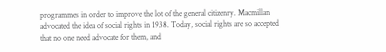programmes in order to improve the lot of the general citizenry. Macmillan advocated the idea of social rights in 1938. Today, social rights are so accepted that no one need advocate for them, and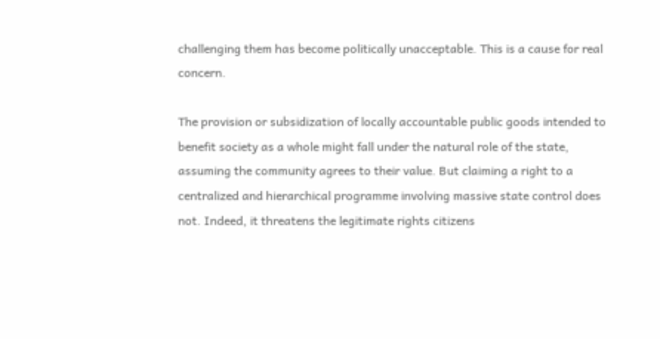challenging them has become politically unacceptable. This is a cause for real concern.

The provision or subsidization of locally accountable public goods intended to benefit society as a whole might fall under the natural role of the state, assuming the community agrees to their value. But claiming a right to a centralized and hierarchical programme involving massive state control does not. Indeed, it threatens the legitimate rights citizens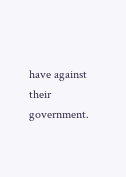have against their government.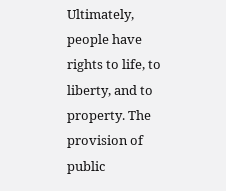Ultimately, people have rights to life, to liberty, and to property. The provision of public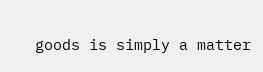goods is simply a matter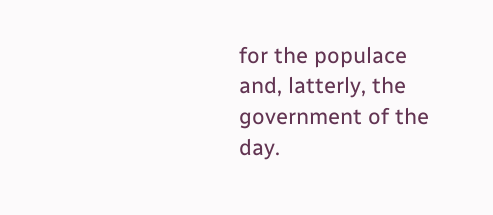for the populace and, latterly, the government of the day.